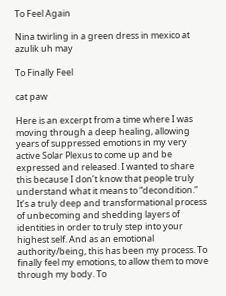To Feel Again

Nina twirling in a green dress in mexico at azulik uh may

To Finally Feel

cat paw

Here is an excerpt from a time where I was moving through a deep healing, allowing years of suppressed emotions in my very active Solar Plexus to come up and be expressed and released. I wanted to share this because I don’t know that people truly understand what it means to “decondition.” It’s a truly deep and transformational process of unbecoming and shedding layers of identities in order to truly step into your highest self. And as an emotional authority/being, this has been my process. To finally feel my emotions, to allow them to move through my body. To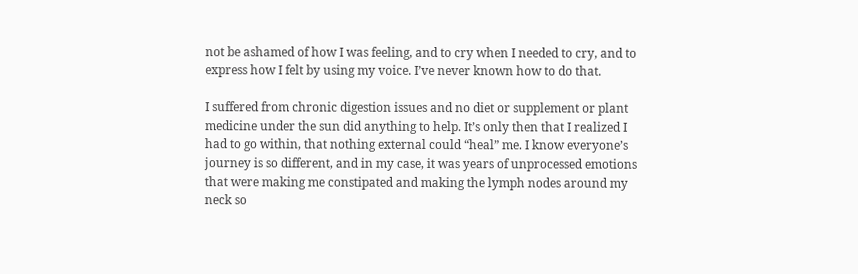not be ashamed of how I was feeling, and to cry when I needed to cry, and to express how I felt by using my voice. I’ve never known how to do that.

I suffered from chronic digestion issues and no diet or supplement or plant medicine under the sun did anything to help. It’s only then that I realized I had to go within, that nothing external could “heal” me. I know everyone’s journey is so different, and in my case, it was years of unprocessed emotions that were making me constipated and making the lymph nodes around my neck so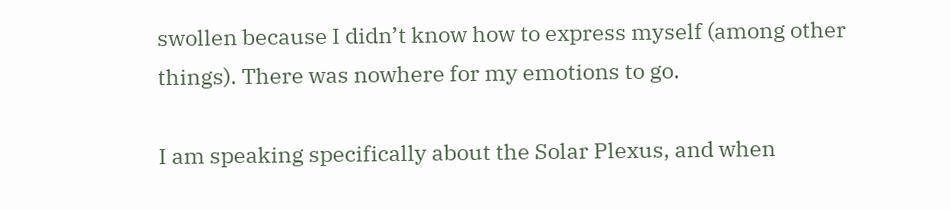swollen because I didn’t know how to express myself (among other things). There was nowhere for my emotions to go.

I am speaking specifically about the Solar Plexus, and when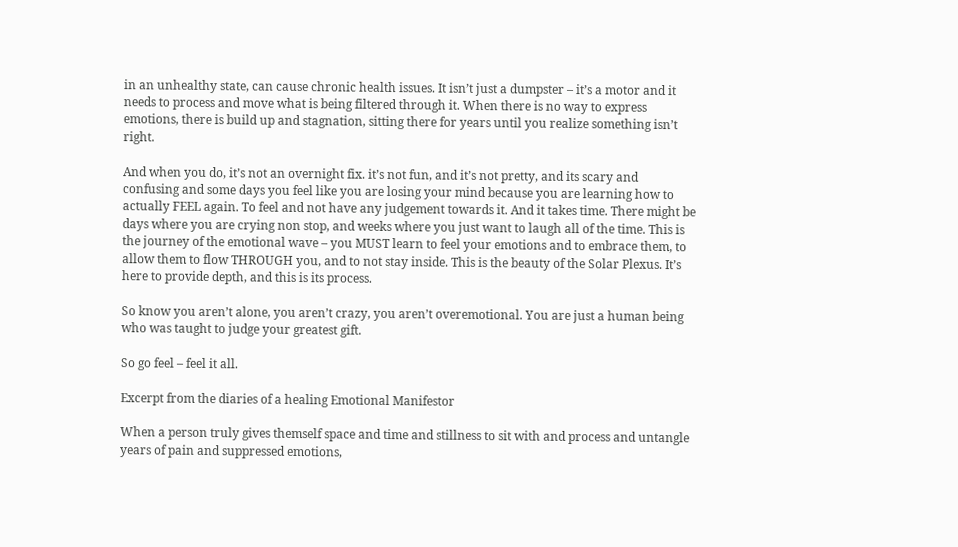in an unhealthy state, can cause chronic health issues. It isn’t just a dumpster – it’s a motor and it needs to process and move what is being filtered through it. When there is no way to express emotions, there is build up and stagnation, sitting there for years until you realize something isn’t right.

And when you do, it’s not an overnight fix. it’s not fun, and it’s not pretty, and its scary and confusing and some days you feel like you are losing your mind because you are learning how to actually FEEL again. To feel and not have any judgement towards it. And it takes time. There might be days where you are crying non stop, and weeks where you just want to laugh all of the time. This is the journey of the emotional wave – you MUST learn to feel your emotions and to embrace them, to allow them to flow THROUGH you, and to not stay inside. This is the beauty of the Solar Plexus. It’s here to provide depth, and this is its process.

So know you aren’t alone, you aren’t crazy, you aren’t overemotional. You are just a human being who was taught to judge your greatest gift.

So go feel – feel it all.

Excerpt from the diaries of a healing Emotional Manifestor

When a person truly gives themself space and time and stillness to sit with and process and untangle years of pain and suppressed emotions,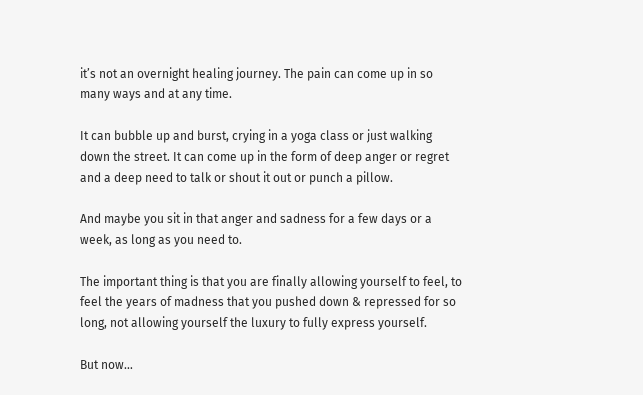it’s not an overnight healing journey. The pain can come up in so many ways and at any time.

It can bubble up and burst, crying in a yoga class or just walking down the street. It can come up in the form of deep anger or regret and a deep need to talk or shout it out or punch a pillow.

And maybe you sit in that anger and sadness for a few days or a week, as long as you need to.

The important thing is that you are finally allowing yourself to feel, to feel the years of madness that you pushed down & repressed for so long, not allowing yourself the luxury to fully express yourself.

But now…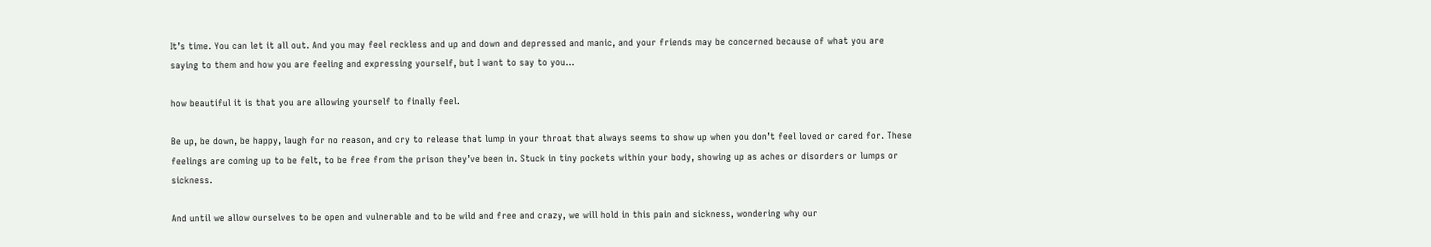It’s time. You can let it all out. And you may feel reckless and up and down and depressed and manic, and your friends may be concerned because of what you are saying to them and how you are feeling and expressing yourself, but I want to say to you…

how beautiful it is that you are allowing yourself to finally feel.

Be up, be down, be happy, laugh for no reason, and cry to release that lump in your throat that always seems to show up when you don’t feel loved or cared for. These feelings are coming up to be felt, to be free from the prison they’ve been in. Stuck in tiny pockets within your body, showing up as aches or disorders or lumps or sickness.

And until we allow ourselves to be open and vulnerable and to be wild and free and crazy, we will hold in this pain and sickness, wondering why our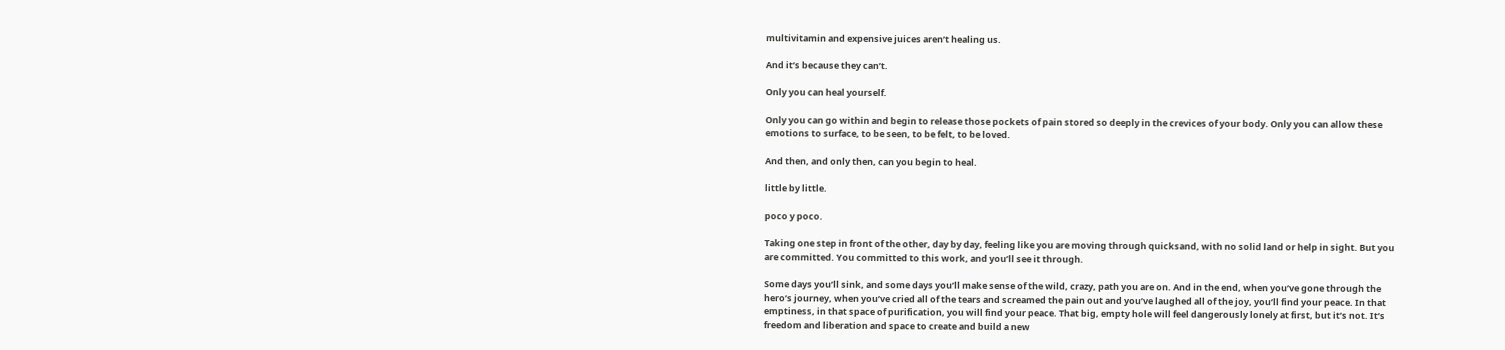multivitamin and expensive juices aren’t healing us.

And it’s because they can’t.

Only you can heal yourself.

Only you can go within and begin to release those pockets of pain stored so deeply in the crevices of your body. Only you can allow these emotions to surface, to be seen, to be felt, to be loved.

And then, and only then, can you begin to heal.

little by little.

poco y poco.

Taking one step in front of the other, day by day, feeling like you are moving through quicksand, with no solid land or help in sight. But you are committed. You committed to this work, and you’ll see it through.

Some days you’ll sink, and some days you’ll make sense of the wild, crazy, path you are on. And in the end, when you’ve gone through the hero’s journey, when you’ve cried all of the tears and screamed the pain out and you’ve laughed all of the joy, you’ll find your peace. In that emptiness, in that space of purification, you will find your peace. That big, empty hole will feel dangerously lonely at first, but it’s not. It’s freedom and liberation and space to create and build a new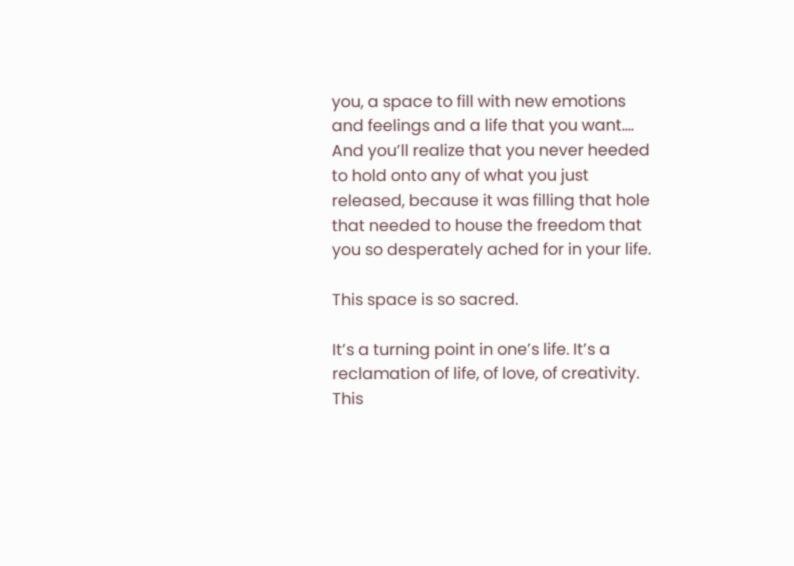you, a space to fill with new emotions and feelings and a life that you want…. And you’ll realize that you never heeded to hold onto any of what you just released, because it was filling that hole that needed to house the freedom that you so desperately ached for in your life.

This space is so sacred.

It’s a turning point in one’s life. It’s a reclamation of life, of love, of creativity. This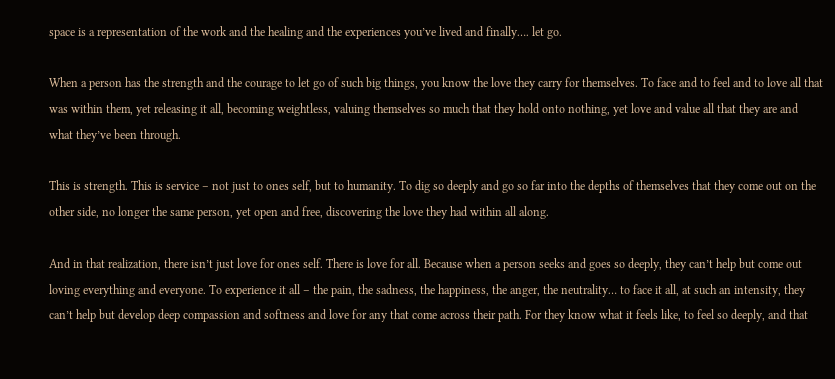space is a representation of the work and the healing and the experiences you’ve lived and finally…. let go.

When a person has the strength and the courage to let go of such big things, you know the love they carry for themselves. To face and to feel and to love all that was within them, yet releasing it all, becoming weightless, valuing themselves so much that they hold onto nothing, yet love and value all that they are and what they’ve been through.

This is strength. This is service – not just to ones self, but to humanity. To dig so deeply and go so far into the depths of themselves that they come out on the other side, no longer the same person, yet open and free, discovering the love they had within all along.

And in that realization, there isn’t just love for ones self. There is love for all. Because when a person seeks and goes so deeply, they can’t help but come out loving everything and everyone. To experience it all – the pain, the sadness, the happiness, the anger, the neutrality… to face it all, at such an intensity, they can’t help but develop deep compassion and softness and love for any that come across their path. For they know what it feels like, to feel so deeply, and that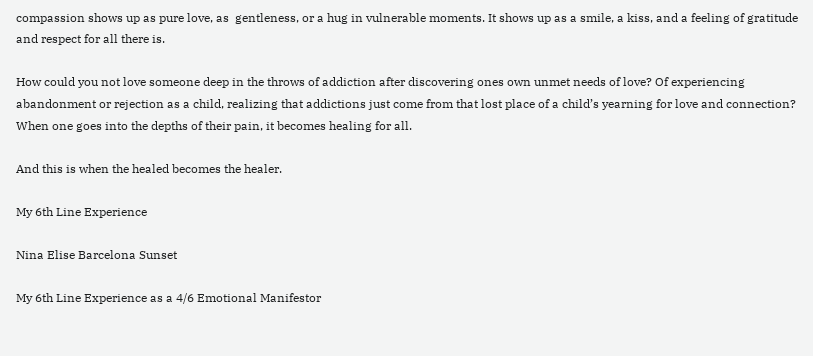compassion shows up as pure love, as  gentleness, or a hug in vulnerable moments. It shows up as a smile, a kiss, and a feeling of gratitude and respect for all there is.

How could you not love someone deep in the throws of addiction after discovering ones own unmet needs of love? Of experiencing abandonment or rejection as a child, realizing that addictions just come from that lost place of a child’s yearning for love and connection? When one goes into the depths of their pain, it becomes healing for all.

And this is when the healed becomes the healer.

My 6th Line Experience

Nina Elise Barcelona Sunset

My 6th Line Experience as a 4/6 Emotional Manifestor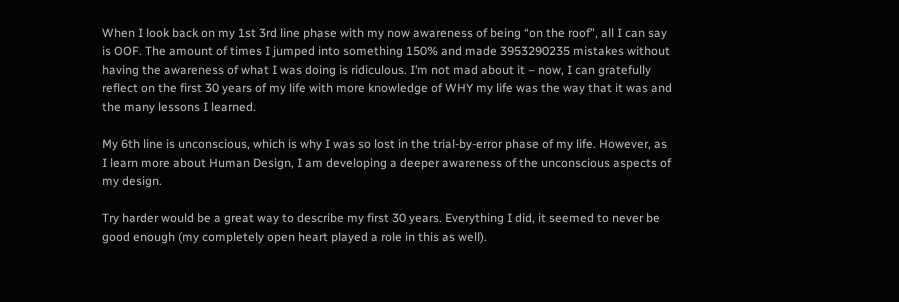When I look back on my 1st 3rd line phase with my now awareness of being “on the roof”, all I can say is OOF. The amount of times I jumped into something 150% and made 3953290235 mistakes without having the awareness of what I was doing is ridiculous. I’m not mad about it – now, I can gratefully reflect on the first 30 years of my life with more knowledge of WHY my life was the way that it was and the many lessons I learned.

My 6th line is unconscious, which is why I was so lost in the trial-by-error phase of my life. However, as I learn more about Human Design, I am developing a deeper awareness of the unconscious aspects of my design.

Try harder would be a great way to describe my first 30 years. Everything I did, it seemed to never be good enough (my completely open heart played a role in this as well).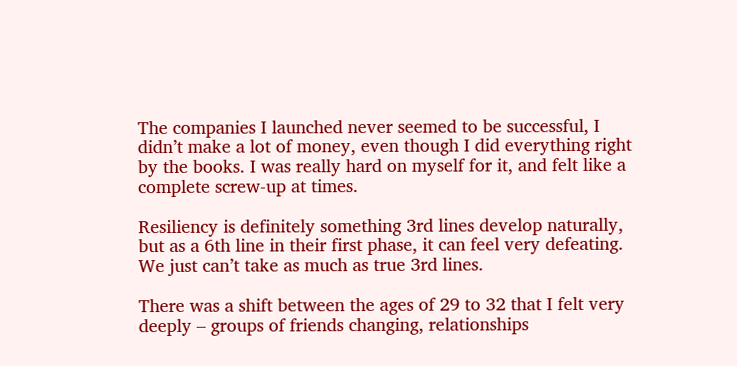The companies I launched never seemed to be successful, I didn’t make a lot of money, even though I did everything right by the books. I was really hard on myself for it, and felt like a complete screw-up at times.

Resiliency is definitely something 3rd lines develop naturally, but as a 6th line in their first phase, it can feel very defeating. We just can’t take as much as true 3rd lines.

There was a shift between the ages of 29 to 32 that I felt very deeply – groups of friends changing, relationships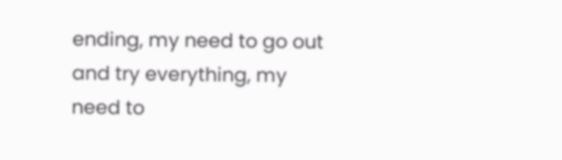ending, my need to go out and try everything, my need to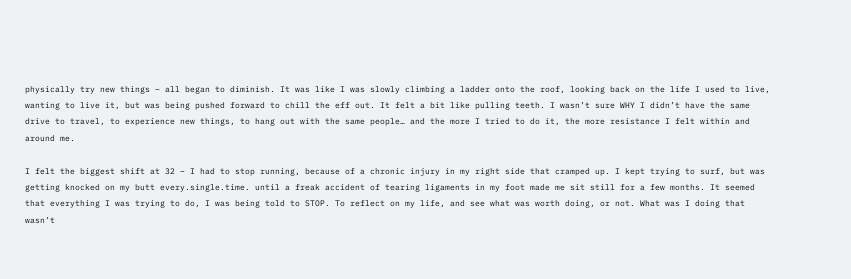physically try new things – all began to diminish. It was like I was slowly climbing a ladder onto the roof, looking back on the life I used to live, wanting to live it, but was being pushed forward to chill the eff out. It felt a bit like pulling teeth. I wasn’t sure WHY I didn’t have the same drive to travel, to experience new things, to hang out with the same people… and the more I tried to do it, the more resistance I felt within and around me.

I felt the biggest shift at 32 – I had to stop running, because of a chronic injury in my right side that cramped up. I kept trying to surf, but was getting knocked on my butt every.single.time. until a freak accident of tearing ligaments in my foot made me sit still for a few months. It seemed that everything I was trying to do, I was being told to STOP. To reflect on my life, and see what was worth doing, or not. What was I doing that wasn’t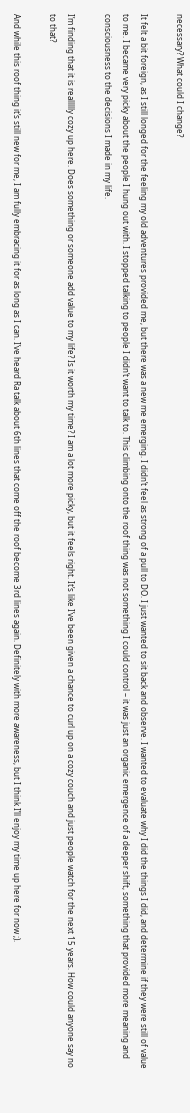necessary? What could I change?

It felt a bit foreign, as I still longed for the feeling my old adventures provided me, but there was a new me emerging. I didn’t feel as strong of a pull to DO. I just wanted to sit back and observe. I wanted to evaluate why I did the things I did, and determine if they were still of value to me. I became very picky about the people I hung out with. I stopped talking to people I didn’t want to talk to. This climbing onto the roof thing was not something I could control – it was just an organic emergence of a deeper shift, something that provided more meaning and consciousness to the decisions I made in my life.

I’m finding that it is reallllly cozy up here. Does something or someone add value to my life? Is it worth my time? I am a lot more picky, but it feels right. It’s like I’ve been given a chance to curl up on a cozy couch and just people watch for the next 15 years. How could anyone say no to that?

And while this roof thing it’s still new for me, I am fully embracing it for as long as I can. I’ve heard Ra talk about 6th lines that come off the roof become 3rd lines again. Definitely with more awareness, but I think I’ll enjoy my time up here for now ;).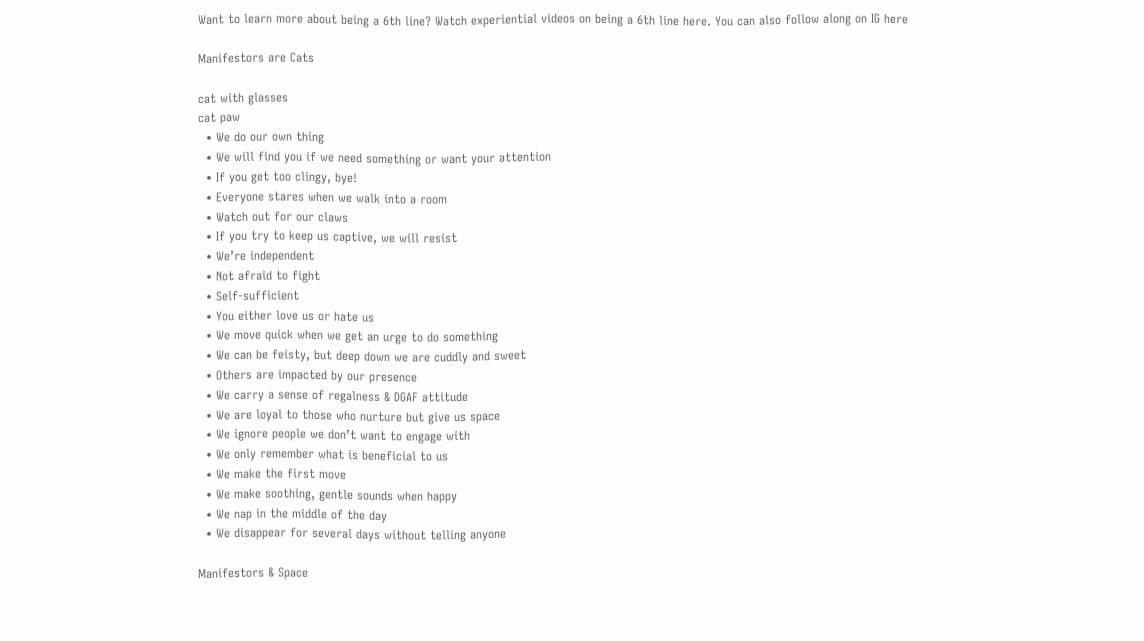Want to learn more about being a 6th line? Watch experiential videos on being a 6th line here. You can also follow along on IG here

Manifestors are Cats

cat with glasses
cat paw
  • We do our own thing
  • We will find you if we need something or want your attention
  • If you get too clingy, bye!
  • Everyone stares when we walk into a room
  • Watch out for our claws
  • If you try to keep us captive, we will resist
  • We’re independent
  • Not afraid to fight
  • Self-sufficient
  • You either love us or hate us
  • We move quick when we get an urge to do something
  • We can be feisty, but deep down we are cuddly and sweet
  • Others are impacted by our presence
  • We carry a sense of regalness & DGAF attitude
  • We are loyal to those who nurture but give us space
  • We ignore people we don’t want to engage with
  • We only remember what is beneficial to us
  • We make the first move
  • We make soothing, gentle sounds when happy
  • We nap in the middle of the day
  • We disappear for several days without telling anyone

Manifestors & Space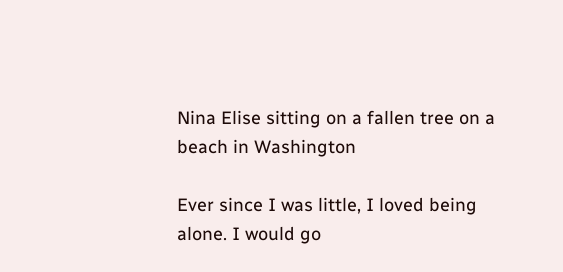Nina Elise sitting on a fallen tree on a beach in Washington

Ever since I was little, I loved being alone. I would go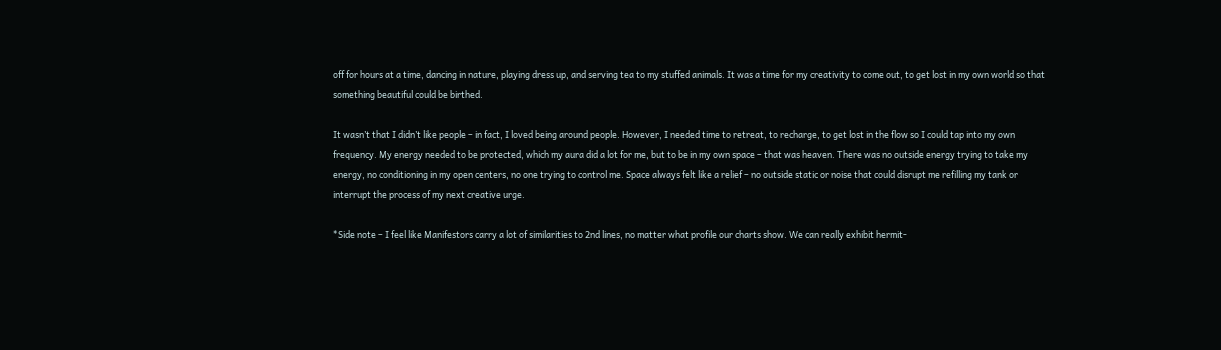off for hours at a time, dancing in nature, playing dress up, and serving tea to my stuffed animals. It was a time for my creativity to come out, to get lost in my own world so that something beautiful could be birthed.

It wasn’t that I didn’t like people – in fact, I loved being around people. However, I needed time to retreat, to recharge, to get lost in the flow so I could tap into my own frequency. My energy needed to be protected, which my aura did a lot for me, but to be in my own space – that was heaven. There was no outside energy trying to take my energy, no conditioning in my open centers, no one trying to control me. Space always felt like a relief – no outside static or noise that could disrupt me refilling my tank or interrupt the process of my next creative urge.

*Side note – I feel like Manifestors carry a lot of similarities to 2nd lines, no matter what profile our charts show. We can really exhibit hermit-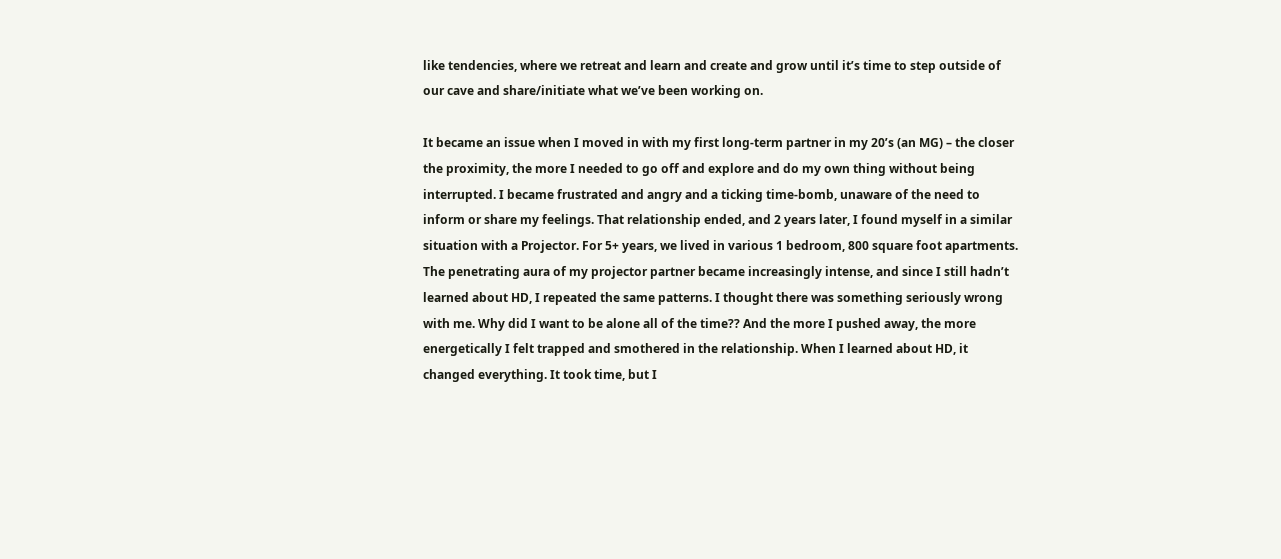like tendencies, where we retreat and learn and create and grow until it’s time to step outside of our cave and share/initiate what we’ve been working on.

It became an issue when I moved in with my first long-term partner in my 20’s (an MG) – the closer the proximity, the more I needed to go off and explore and do my own thing without being interrupted. I became frustrated and angry and a ticking time-bomb, unaware of the need to inform or share my feelings. That relationship ended, and 2 years later, I found myself in a similar situation with a Projector. For 5+ years, we lived in various 1 bedroom, 800 square foot apartments. The penetrating aura of my projector partner became increasingly intense, and since I still hadn’t learned about HD, I repeated the same patterns. I thought there was something seriously wrong with me. Why did I want to be alone all of the time?? And the more I pushed away, the more energetically I felt trapped and smothered in the relationship. When I learned about HD, it changed everything. It took time, but I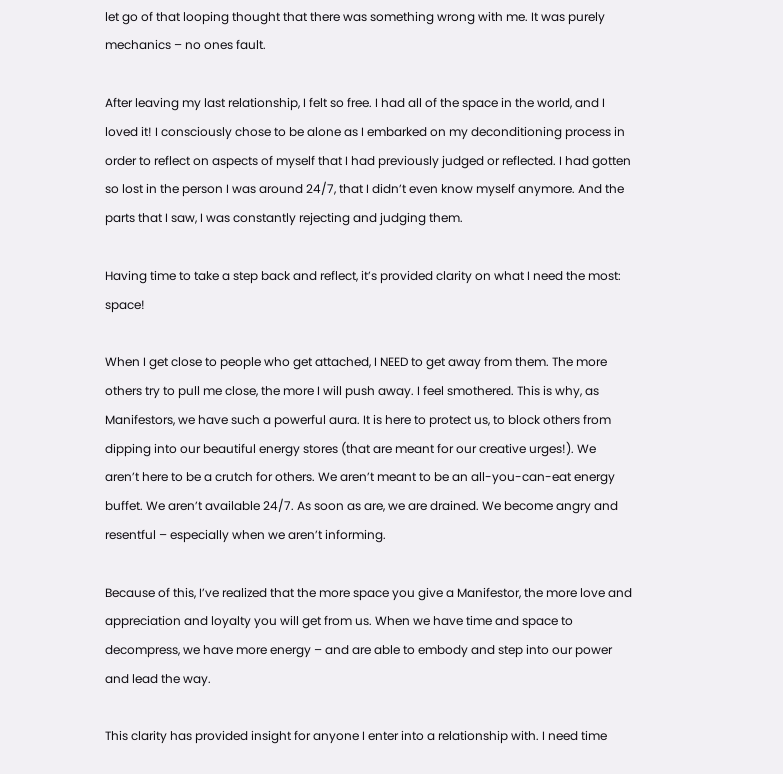let go of that looping thought that there was something wrong with me. It was purely mechanics – no ones fault.

After leaving my last relationship, I felt so free. I had all of the space in the world, and I loved it! I consciously chose to be alone as I embarked on my deconditioning process in order to reflect on aspects of myself that I had previously judged or reflected. I had gotten so lost in the person I was around 24/7, that I didn’t even know myself anymore. And the parts that I saw, I was constantly rejecting and judging them.

Having time to take a step back and reflect, it’s provided clarity on what I need the most: space!

When I get close to people who get attached, I NEED to get away from them. The more others try to pull me close, the more I will push away. I feel smothered. This is why, as Manifestors, we have such a powerful aura. It is here to protect us, to block others from dipping into our beautiful energy stores (that are meant for our creative urges!). We aren’t here to be a crutch for others. We aren’t meant to be an all-you-can-eat energy buffet. We aren’t available 24/7. As soon as are, we are drained. We become angry and resentful – especially when we aren’t informing.

Because of this, I’ve realized that the more space you give a Manifestor, the more love and appreciation and loyalty you will get from us. When we have time and space to decompress, we have more energy – and are able to embody and step into our power and lead the way.

This clarity has provided insight for anyone I enter into a relationship with. I need time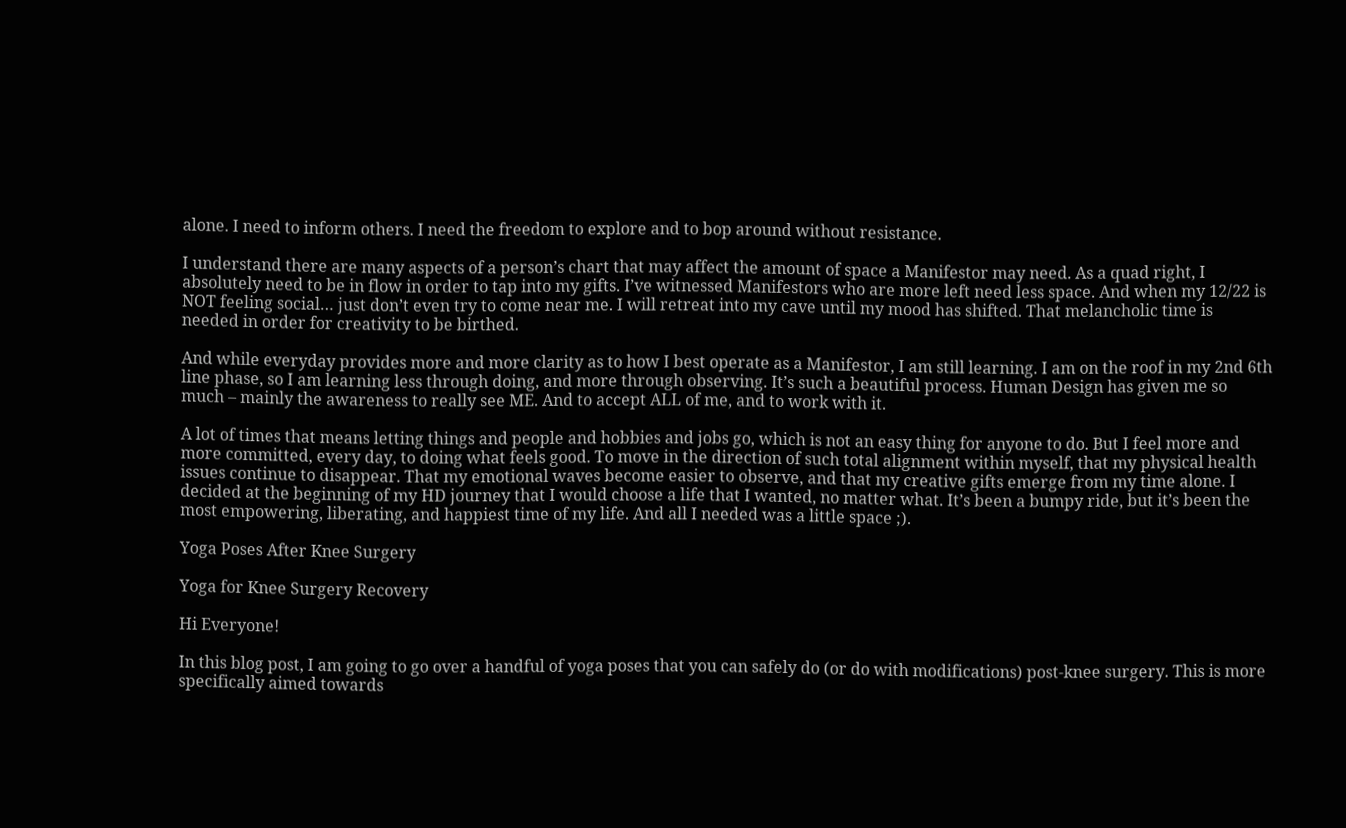alone. I need to inform others. I need the freedom to explore and to bop around without resistance.

I understand there are many aspects of a person’s chart that may affect the amount of space a Manifestor may need. As a quad right, I absolutely need to be in flow in order to tap into my gifts. I’ve witnessed Manifestors who are more left need less space. And when my 12/22 is NOT feeling social… just don’t even try to come near me. I will retreat into my cave until my mood has shifted. That melancholic time is needed in order for creativity to be birthed.

And while everyday provides more and more clarity as to how I best operate as a Manifestor, I am still learning. I am on the roof in my 2nd 6th line phase, so I am learning less through doing, and more through observing. It’s such a beautiful process. Human Design has given me so much – mainly the awareness to really see ME. And to accept ALL of me, and to work with it.

A lot of times that means letting things and people and hobbies and jobs go, which is not an easy thing for anyone to do. But I feel more and more committed, every day, to doing what feels good. To move in the direction of such total alignment within myself, that my physical health issues continue to disappear. That my emotional waves become easier to observe, and that my creative gifts emerge from my time alone. I decided at the beginning of my HD journey that I would choose a life that I wanted, no matter what. It’s been a bumpy ride, but it’s been the most empowering, liberating, and happiest time of my life. And all I needed was a little space ;).

Yoga Poses After Knee Surgery

Yoga for Knee Surgery Recovery

Hi Everyone!

In this blog post, I am going to go over a handful of yoga poses that you can safely do (or do with modifications) post-knee surgery. This is more specifically aimed towards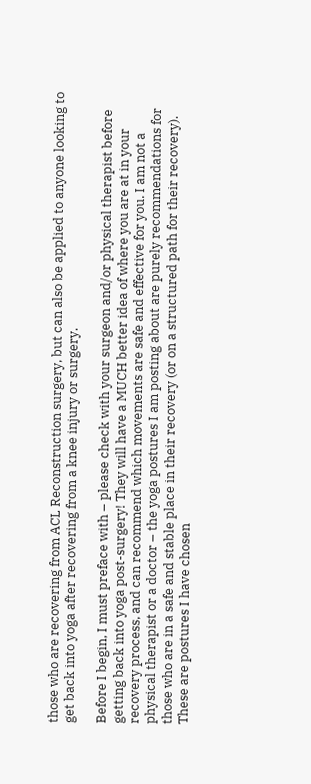those who are recovering from ACL Reconstruction surgery, but can also be applied to anyone looking to get back into yoga after recovering from a knee injury or surgery.

Before I begin, I must preface with – please check with your surgeon and/or physical therapist before getting back into yoga post-surgery! They will have a MUCH better idea of where you are at in your recovery process, and can recommend which movements are safe and effective for you. I am not a physical therapist or a doctor – the yoga postures I am posting about are purely recommendations for those who are in a safe and stable place in their recovery (or on a structured path for their recovery). These are postures I have chosen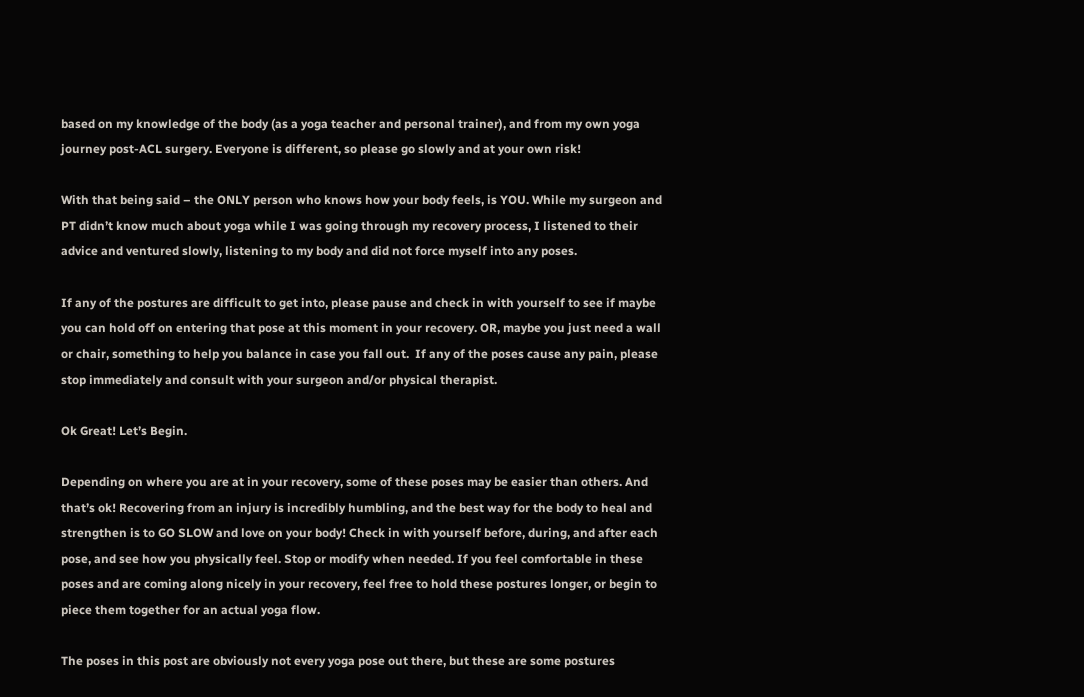based on my knowledge of the body (as a yoga teacher and personal trainer), and from my own yoga journey post-ACL surgery. Everyone is different, so please go slowly and at your own risk!

With that being said – the ONLY person who knows how your body feels, is YOU. While my surgeon and PT didn’t know much about yoga while I was going through my recovery process, I listened to their advice and ventured slowly, listening to my body and did not force myself into any poses.

If any of the postures are difficult to get into, please pause and check in with yourself to see if maybe you can hold off on entering that pose at this moment in your recovery. OR, maybe you just need a wall or chair, something to help you balance in case you fall out.  If any of the poses cause any pain, please stop immediately and consult with your surgeon and/or physical therapist.

Ok Great! Let’s Begin.

Depending on where you are at in your recovery, some of these poses may be easier than others. And that’s ok! Recovering from an injury is incredibly humbling, and the best way for the body to heal and strengthen is to GO SLOW and love on your body! Check in with yourself before, during, and after each pose, and see how you physically feel. Stop or modify when needed. If you feel comfortable in these poses and are coming along nicely in your recovery, feel free to hold these postures longer, or begin to piece them together for an actual yoga flow.

The poses in this post are obviously not every yoga pose out there, but these are some postures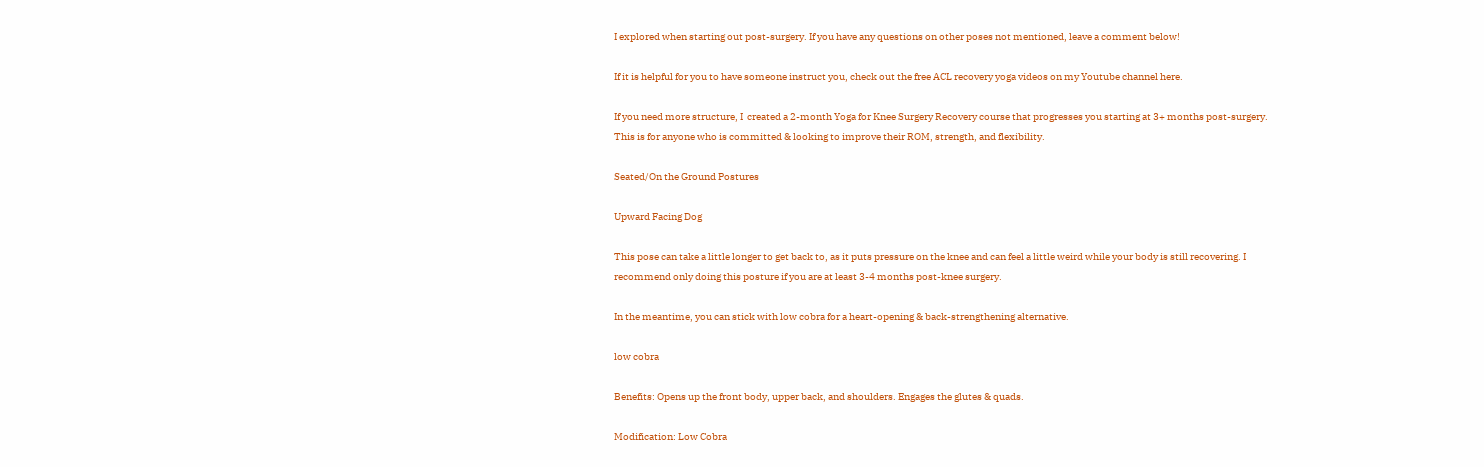I explored when starting out post-surgery. If you have any questions on other poses not mentioned, leave a comment below!

If it is helpful for you to have someone instruct you, check out the free ACL recovery yoga videos on my Youtube channel here.

If you need more structure, I  created a 2-month Yoga for Knee Surgery Recovery course that progresses you starting at 3+ months post-surgery. This is for anyone who is committed & looking to improve their ROM, strength, and flexibility.

Seated/On the Ground Postures

Upward Facing Dog

This pose can take a little longer to get back to, as it puts pressure on the knee and can feel a little weird while your body is still recovering. I recommend only doing this posture if you are at least 3-4 months post-knee surgery.

In the meantime, you can stick with low cobra for a heart-opening & back-strengthening alternative.

low cobra

Benefits: Opens up the front body, upper back, and shoulders. Engages the glutes & quads.

Modification: Low Cobra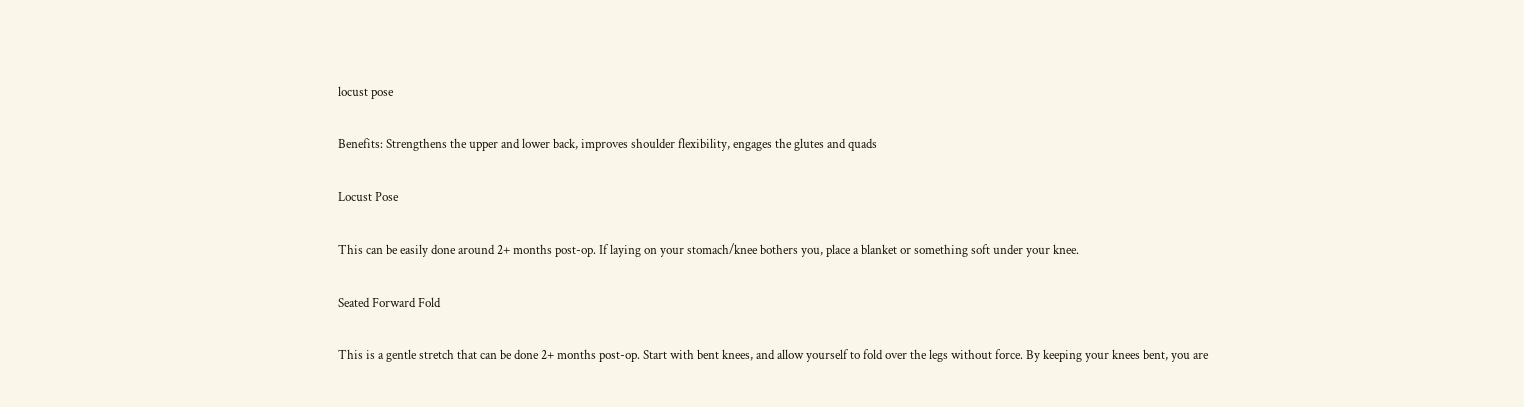locust pose

Benefits: Strengthens the upper and lower back, improves shoulder flexibility, engages the glutes and quads

Locust Pose

This can be easily done around 2+ months post-op. If laying on your stomach/knee bothers you, place a blanket or something soft under your knee.

Seated Forward Fold

This is a gentle stretch that can be done 2+ months post-op. Start with bent knees, and allow yourself to fold over the legs without force. By keeping your knees bent, you are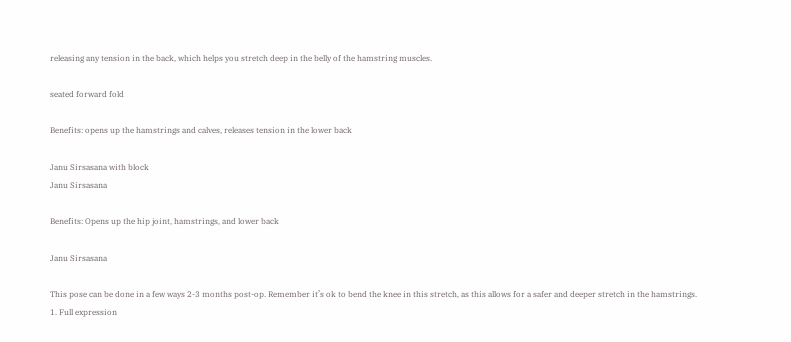releasing any tension in the back, which helps you stretch deep in the belly of the hamstring muscles.

seated forward fold

Benefits: opens up the hamstrings and calves, releases tension in the lower back

Janu Sirsasana with block
Janu Sirsasana

Benefits: Opens up the hip joint, hamstrings, and lower back

Janu Sirsasana

This pose can be done in a few ways 2-3 months post-op. Remember it’s ok to bend the knee in this stretch, as this allows for a safer and deeper stretch in the hamstrings.
1. Full expression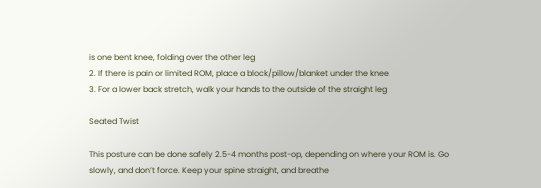is one bent knee, folding over the other leg
2. If there is pain or limited ROM, place a block/pillow/blanket under the knee
3. For a lower back stretch, walk your hands to the outside of the straight leg

Seated Twist

This posture can be done safely 2.5-4 months post-op, depending on where your ROM is. Go slowly, and don’t force. Keep your spine straight, and breathe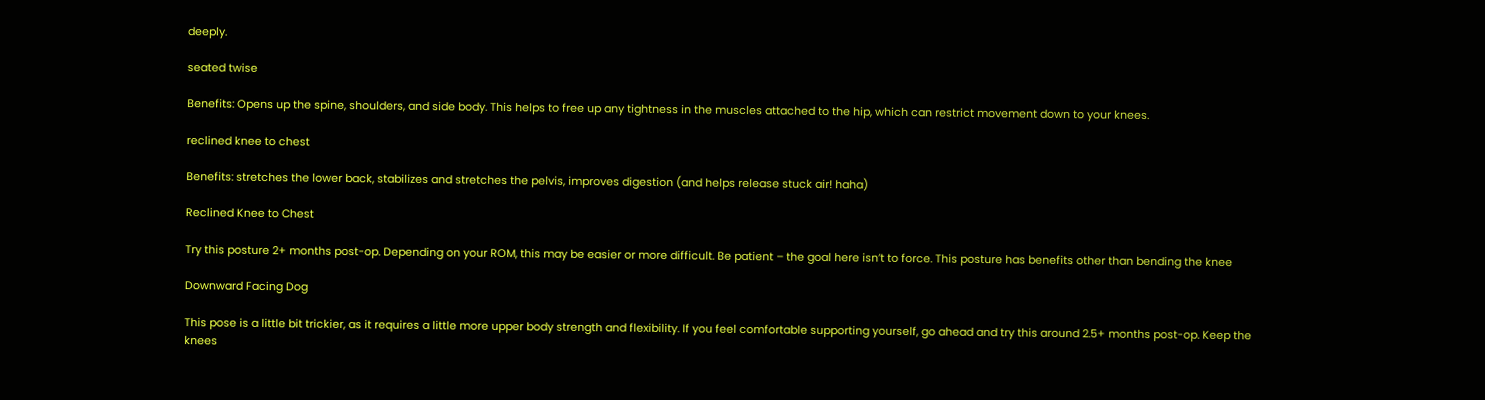deeply.

seated twise

Benefits: Opens up the spine, shoulders, and side body. This helps to free up any tightness in the muscles attached to the hip, which can restrict movement down to your knees.

reclined knee to chest

Benefits: stretches the lower back, stabilizes and stretches the pelvis, improves digestion (and helps release stuck air! haha)

Reclined Knee to Chest

Try this posture 2+ months post-op. Depending on your ROM, this may be easier or more difficult. Be patient – the goal here isn’t to force. This posture has benefits other than bending the knee

Downward Facing Dog

This pose is a little bit trickier, as it requires a little more upper body strength and flexibility. If you feel comfortable supporting yourself, go ahead and try this around 2.5+ months post-op. Keep the knees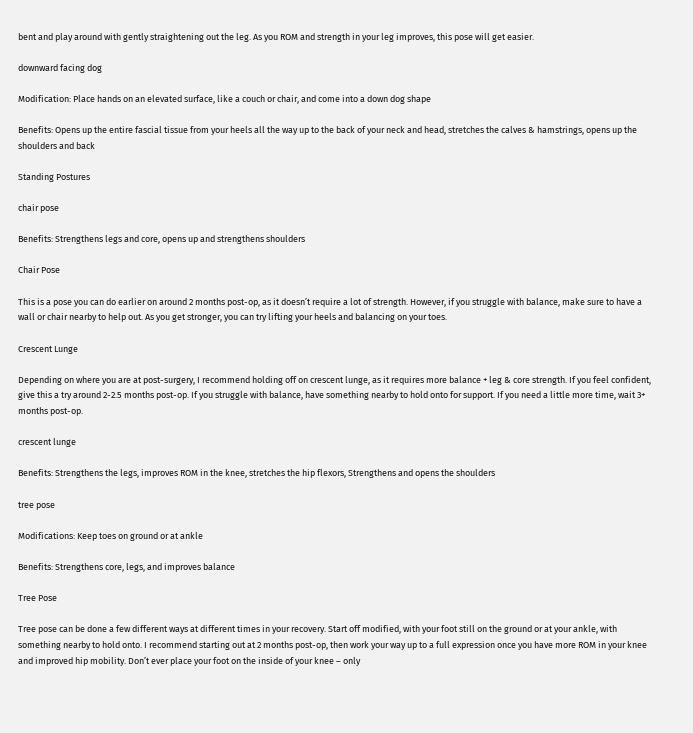bent and play around with gently straightening out the leg. As you ROM and strength in your leg improves, this pose will get easier.

downward facing dog

Modification: Place hands on an elevated surface, like a couch or chair, and come into a down dog shape

Benefits: Opens up the entire fascial tissue from your heels all the way up to the back of your neck and head, stretches the calves & hamstrings, opens up the shoulders and back

Standing Postures

chair pose

Benefits: Strengthens legs and core, opens up and strengthens shoulders

Chair Pose

This is a pose you can do earlier on around 2 months post-op, as it doesn’t require a lot of strength. However, if you struggle with balance, make sure to have a wall or chair nearby to help out. As you get stronger, you can try lifting your heels and balancing on your toes.

Crescent Lunge

Depending on where you are at post-surgery, I recommend holding off on crescent lunge, as it requires more balance + leg & core strength. If you feel confident, give this a try around 2-2.5 months post-op. If you struggle with balance, have something nearby to hold onto for support. If you need a little more time, wait 3+ months post-op.

crescent lunge

Benefits: Strengthens the legs, improves ROM in the knee, stretches the hip flexors, Strengthens and opens the shoulders

tree pose

Modifications: Keep toes on ground or at ankle

Benefits: Strengthens core, legs, and improves balance

Tree Pose

Tree pose can be done a few different ways at different times in your recovery. Start off modified, with your foot still on the ground or at your ankle, with something nearby to hold onto. I recommend starting out at 2 months post-op, then work your way up to a full expression once you have more ROM in your knee and improved hip mobility. Don’t ever place your foot on the inside of your knee – only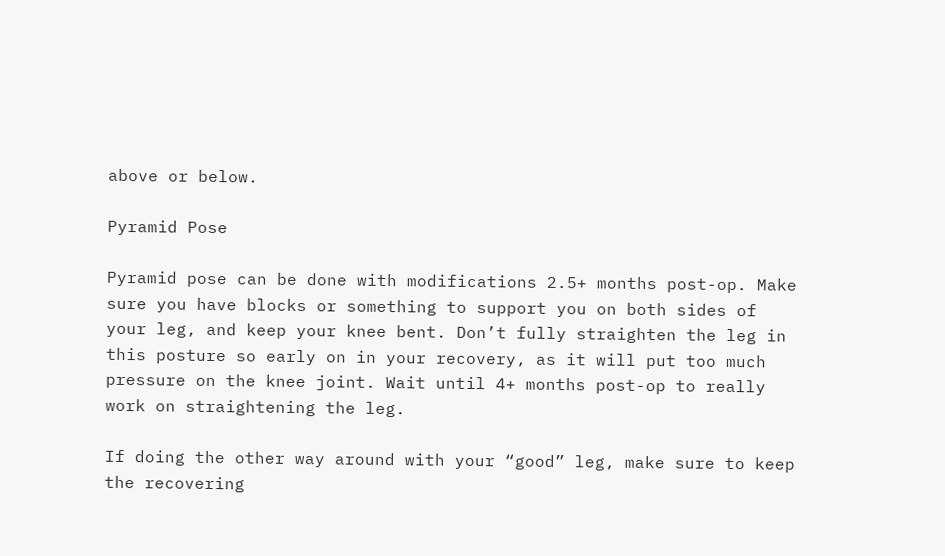above or below.

Pyramid Pose

Pyramid pose can be done with modifications 2.5+ months post-op. Make sure you have blocks or something to support you on both sides of your leg, and keep your knee bent. Don’t fully straighten the leg in this posture so early on in your recovery, as it will put too much pressure on the knee joint. Wait until 4+ months post-op to really work on straightening the leg.

If doing the other way around with your “good” leg, make sure to keep the recovering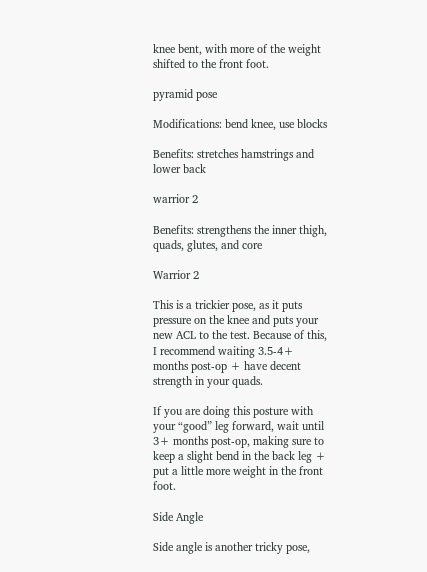knee bent, with more of the weight shifted to the front foot.

pyramid pose

Modifications: bend knee, use blocks

Benefits: stretches hamstrings and lower back

warrior 2

Benefits: strengthens the inner thigh, quads, glutes, and core

Warrior 2

This is a trickier pose, as it puts pressure on the knee and puts your new ACL to the test. Because of this, I recommend waiting 3.5-4+ months post-op + have decent strength in your quads.

If you are doing this posture with your “good” leg forward, wait until 3+ months post-op, making sure to keep a slight bend in the back leg + put a little more weight in the front foot.

Side Angle

Side angle is another tricky pose,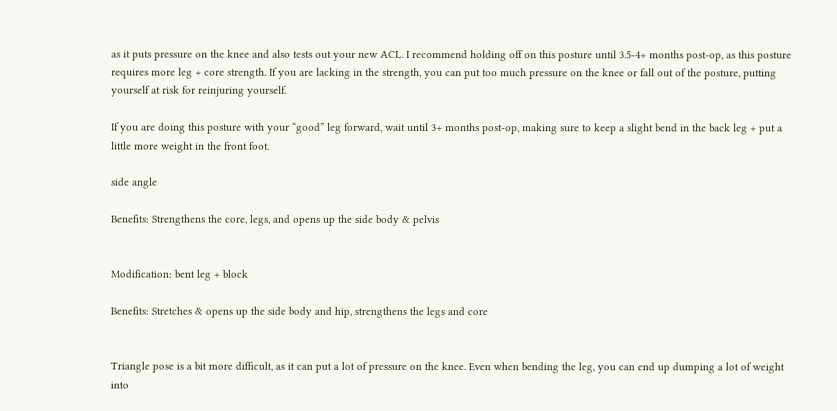as it puts pressure on the knee and also tests out your new ACL. I recommend holding off on this posture until 3.5-4+ months post-op, as this posture requires more leg + core strength. If you are lacking in the strength, you can put too much pressure on the knee or fall out of the posture, putting yourself at risk for reinjuring yourself.

If you are doing this posture with your “good” leg forward, wait until 3+ months post-op, making sure to keep a slight bend in the back leg + put a little more weight in the front foot.

side angle

Benefits: Strengthens the core, legs, and opens up the side body & pelvis


Modification: bent leg + block

Benefits: Stretches & opens up the side body and hip, strengthens the legs and core


Triangle pose is a bit more difficult, as it can put a lot of pressure on the knee. Even when bending the leg, you can end up dumping a lot of weight into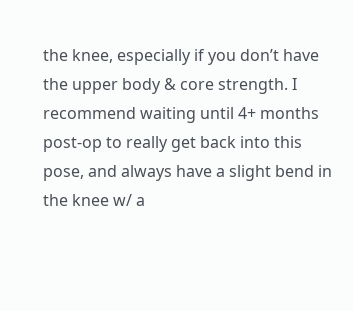the knee, especially if you don’t have the upper body & core strength. I recommend waiting until 4+ months post-op to really get back into this pose, and always have a slight bend in the knee w/ a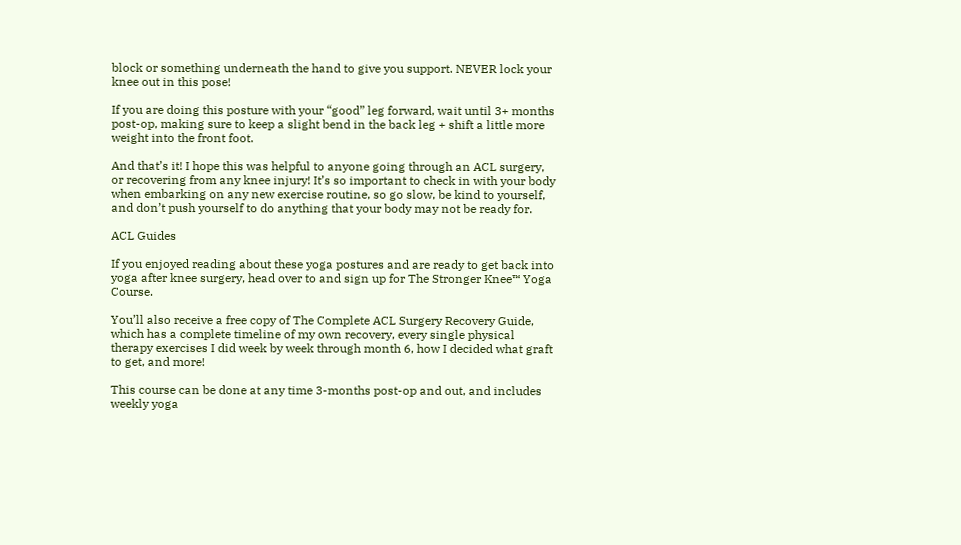block or something underneath the hand to give you support. NEVER lock your knee out in this pose!

If you are doing this posture with your “good” leg forward, wait until 3+ months post-op, making sure to keep a slight bend in the back leg + shift a little more weight into the front foot.

And that’s it! I hope this was helpful to anyone going through an ACL surgery, or recovering from any knee injury! It’s so important to check in with your body when embarking on any new exercise routine, so go slow, be kind to yourself, and don’t push yourself to do anything that your body may not be ready for.

ACL Guides

If you enjoyed reading about these yoga postures and are ready to get back into yoga after knee surgery, head over to and sign up for The Stronger Knee™ Yoga Course.

You’ll also receive a free copy of The Complete ACL Surgery Recovery Guide, which has a complete timeline of my own recovery, every single physical therapy exercises I did week by week through month 6, how I decided what graft to get, and more!

This course can be done at any time 3-months post-op and out, and includes weekly yoga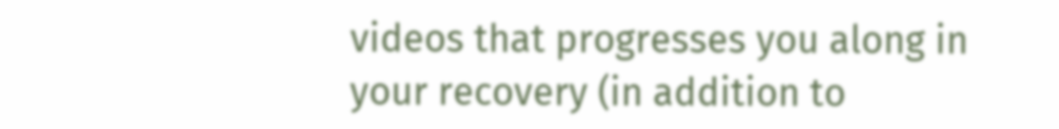videos that progresses you along in your recovery (in addition to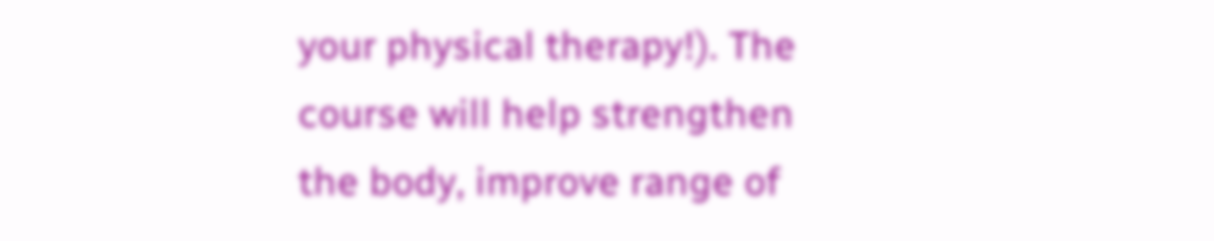your physical therapy!). The course will help strengthen the body, improve range of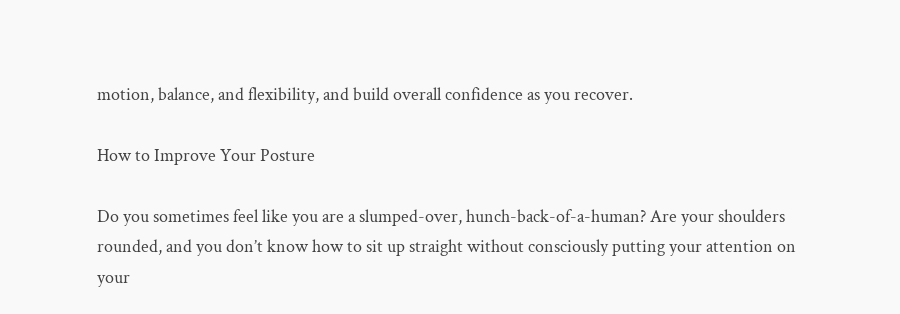motion, balance, and flexibility, and build overall confidence as you recover.

How to Improve Your Posture

Do you sometimes feel like you are a slumped-over, hunch-back-of-a-human? Are your shoulders rounded, and you don’t know how to sit up straight without consciously putting your attention on your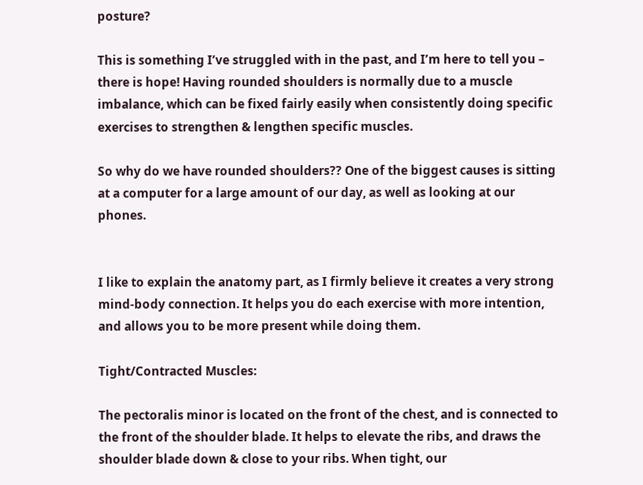posture?

This is something I’ve struggled with in the past, and I’m here to tell you – there is hope! Having rounded shoulders is normally due to a muscle imbalance, which can be fixed fairly easily when consistently doing specific exercises to strengthen & lengthen specific muscles.

So why do we have rounded shoulders?? One of the biggest causes is sitting at a computer for a large amount of our day, as well as looking at our phones.


I like to explain the anatomy part, as I firmly believe it creates a very strong mind-body connection. It helps you do each exercise with more intention, and allows you to be more present while doing them.

Tight/Contracted Muscles:

The pectoralis minor is located on the front of the chest, and is connected to the front of the shoulder blade. It helps to elevate the ribs, and draws the shoulder blade down & close to your ribs. When tight, our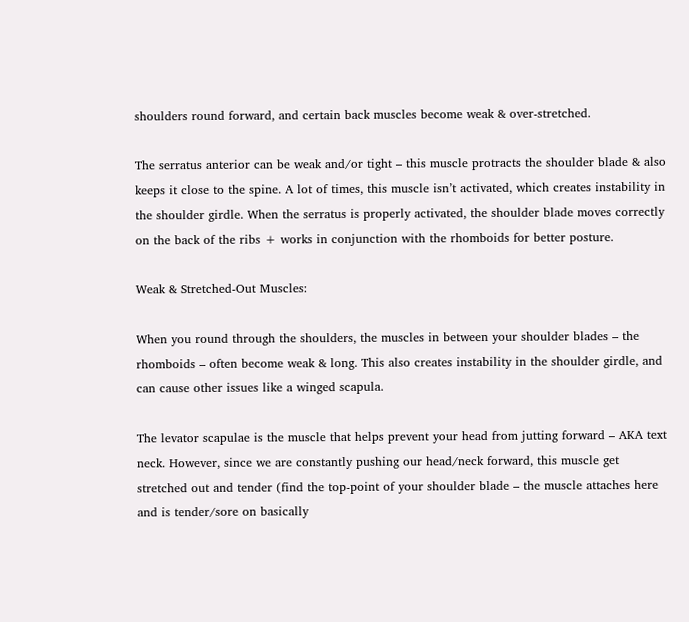shoulders round forward, and certain back muscles become weak & over-stretched.

The serratus anterior can be weak and/or tight – this muscle protracts the shoulder blade & also keeps it close to the spine. A lot of times, this muscle isn’t activated, which creates instability in the shoulder girdle. When the serratus is properly activated, the shoulder blade moves correctly on the back of the ribs + works in conjunction with the rhomboids for better posture.

Weak & Stretched-Out Muscles:

When you round through the shoulders, the muscles in between your shoulder blades – the rhomboids – often become weak & long. This also creates instability in the shoulder girdle, and can cause other issues like a winged scapula.

The levator scapulae is the muscle that helps prevent your head from jutting forward – AKA text neck. However, since we are constantly pushing our head/neck forward, this muscle get stretched out and tender (find the top-point of your shoulder blade – the muscle attaches here and is tender/sore on basically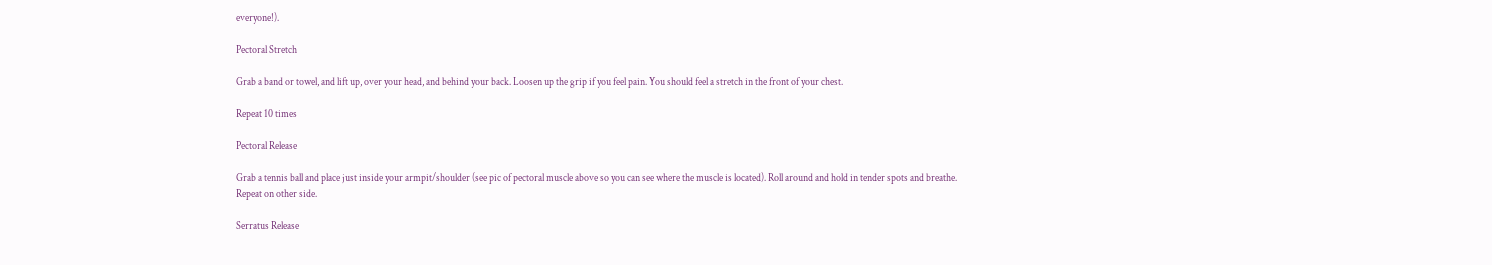everyone!).

Pectoral Stretch

Grab a band or towel, and lift up, over your head, and behind your back. Loosen up the grip if you feel pain. You should feel a stretch in the front of your chest.

Repeat 10 times

Pectoral Release

Grab a tennis ball and place just inside your armpit/shoulder (see pic of pectoral muscle above so you can see where the muscle is located). Roll around and hold in tender spots and breathe.
Repeat on other side.

Serratus Release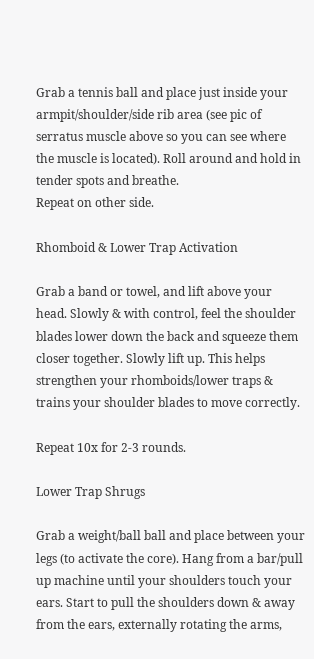Grab a tennis ball and place just inside your armpit/shoulder/side rib area (see pic of serratus muscle above so you can see where the muscle is located). Roll around and hold in tender spots and breathe.
Repeat on other side.

Rhomboid & Lower Trap Activation

Grab a band or towel, and lift above your head. Slowly & with control, feel the shoulder blades lower down the back and squeeze them closer together. Slowly lift up. This helps strengthen your rhomboids/lower traps & trains your shoulder blades to move correctly.

Repeat 10x for 2-3 rounds.

Lower Trap Shrugs

Grab a weight/ball ball and place between your legs (to activate the core). Hang from a bar/pull up machine until your shoulders touch your ears. Start to pull the shoulders down & away from the ears, externally rotating the arms,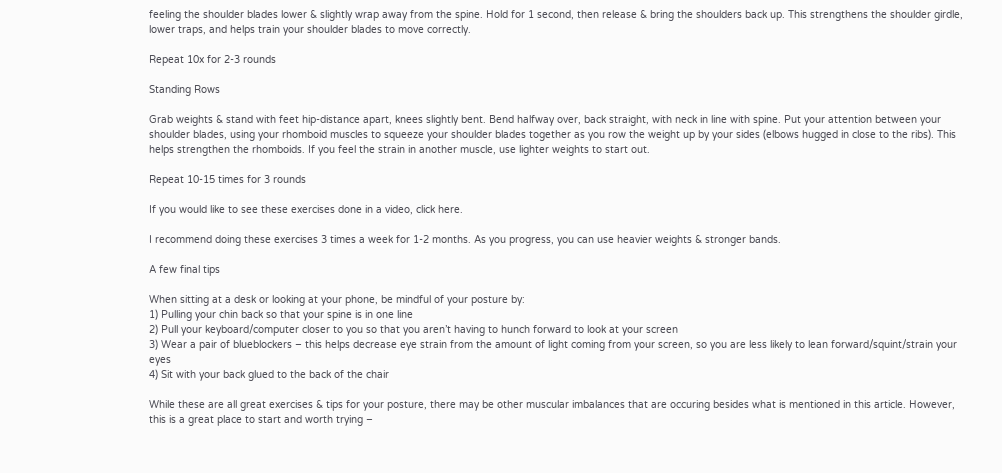feeling the shoulder blades lower & slightly wrap away from the spine. Hold for 1 second, then release & bring the shoulders back up. This strengthens the shoulder girdle, lower traps, and helps train your shoulder blades to move correctly.

Repeat 10x for 2-3 rounds

Standing Rows

Grab weights & stand with feet hip-distance apart, knees slightly bent. Bend halfway over, back straight, with neck in line with spine. Put your attention between your shoulder blades, using your rhomboid muscles to squeeze your shoulder blades together as you row the weight up by your sides (elbows hugged in close to the ribs). This helps strengthen the rhomboids. If you feel the strain in another muscle, use lighter weights to start out.

Repeat 10-15 times for 3 rounds

If you would like to see these exercises done in a video, click here.

I recommend doing these exercises 3 times a week for 1-2 months. As you progress, you can use heavier weights & stronger bands.

A few final tips

When sitting at a desk or looking at your phone, be mindful of your posture by:
1) Pulling your chin back so that your spine is in one line
2) Pull your keyboard/computer closer to you so that you aren’t having to hunch forward to look at your screen
3) Wear a pair of blueblockers – this helps decrease eye strain from the amount of light coming from your screen, so you are less likely to lean forward/squint/strain your eyes
4) Sit with your back glued to the back of the chair

While these are all great exercises & tips for your posture, there may be other muscular imbalances that are occuring besides what is mentioned in this article. However, this is a great place to start and worth trying –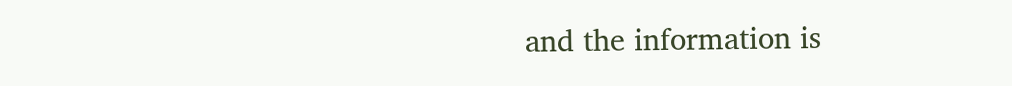and the information is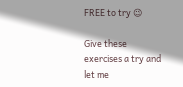FREE to try 😉

Give these exercises a try and let me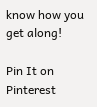know how you get along!

Pin It on Pinterest